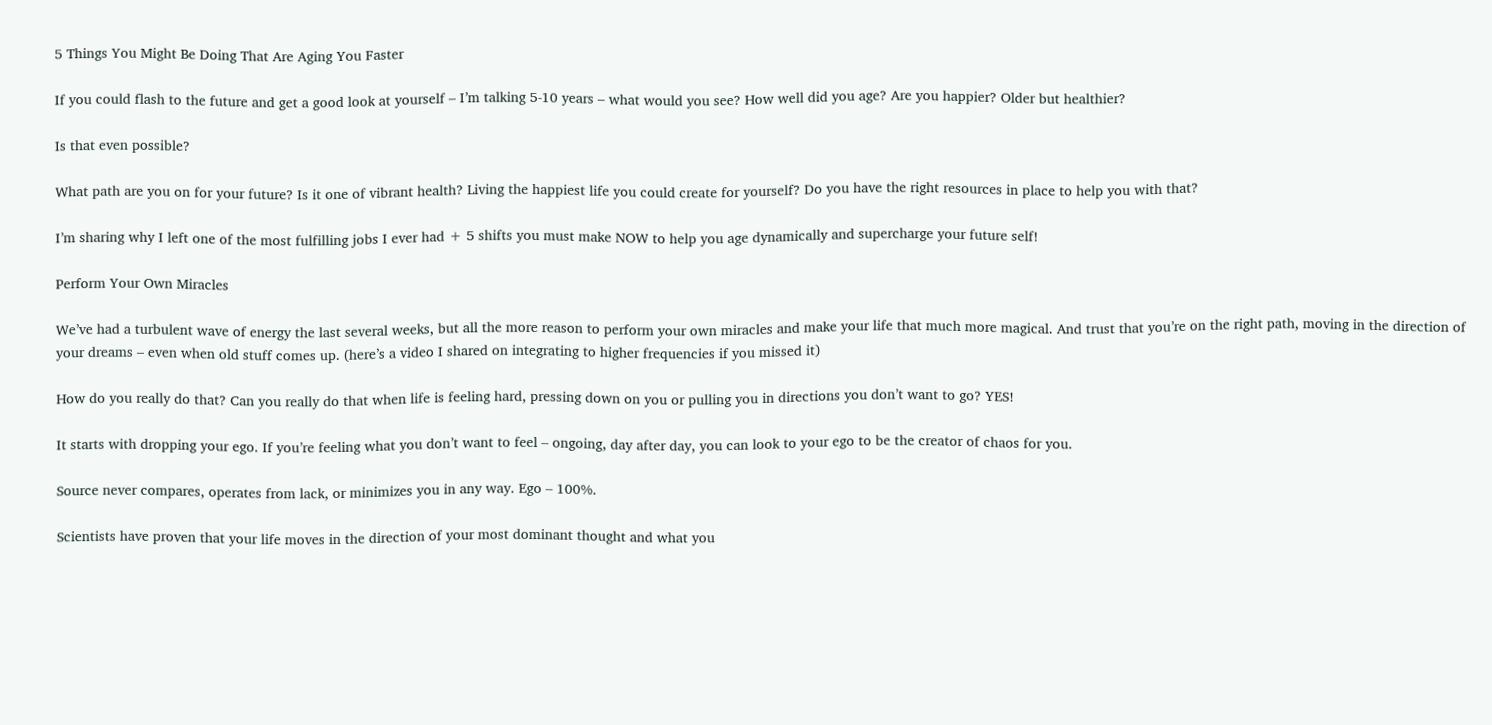5 Things You Might Be Doing That Are Aging You Faster

If you could flash to the future and get a good look at yourself – I’m talking 5-10 years – what would you see? How well did you age? Are you happier? Older but healthier?

Is that even possible?

What path are you on for your future? Is it one of vibrant health? Living the happiest life you could create for yourself? Do you have the right resources in place to help you with that?

I’m sharing why I left one of the most fulfilling jobs I ever had + 5 shifts you must make NOW to help you age dynamically and supercharge your future self!

Perform Your Own Miracles

We’ve had a turbulent wave of energy the last several weeks, but all the more reason to perform your own miracles and make your life that much more magical. And trust that you’re on the right path, moving in the direction of your dreams – even when old stuff comes up. (here’s a video I shared on integrating to higher frequencies if you missed it)

How do you really do that? Can you really do that when life is feeling hard, pressing down on you or pulling you in directions you don’t want to go? YES!

It starts with dropping your ego. If you’re feeling what you don’t want to feel – ongoing, day after day, you can look to your ego to be the creator of chaos for you.

Source never compares, operates from lack, or minimizes you in any way. Ego – 100%.

Scientists have proven that your life moves in the direction of your most dominant thought and what you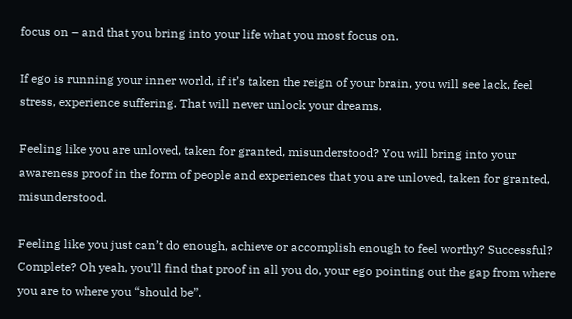focus on – and that you bring into your life what you most focus on.

If ego is running your inner world, if it’s taken the reign of your brain, you will see lack, feel stress, experience suffering. That will never unlock your dreams.

Feeling like you are unloved, taken for granted, misunderstood? You will bring into your awareness proof in the form of people and experiences that you are unloved, taken for granted, misunderstood.

Feeling like you just can’t do enough, achieve or accomplish enough to feel worthy? Successful? Complete? Oh yeah, you’ll find that proof in all you do, your ego pointing out the gap from where you are to where you “should be”.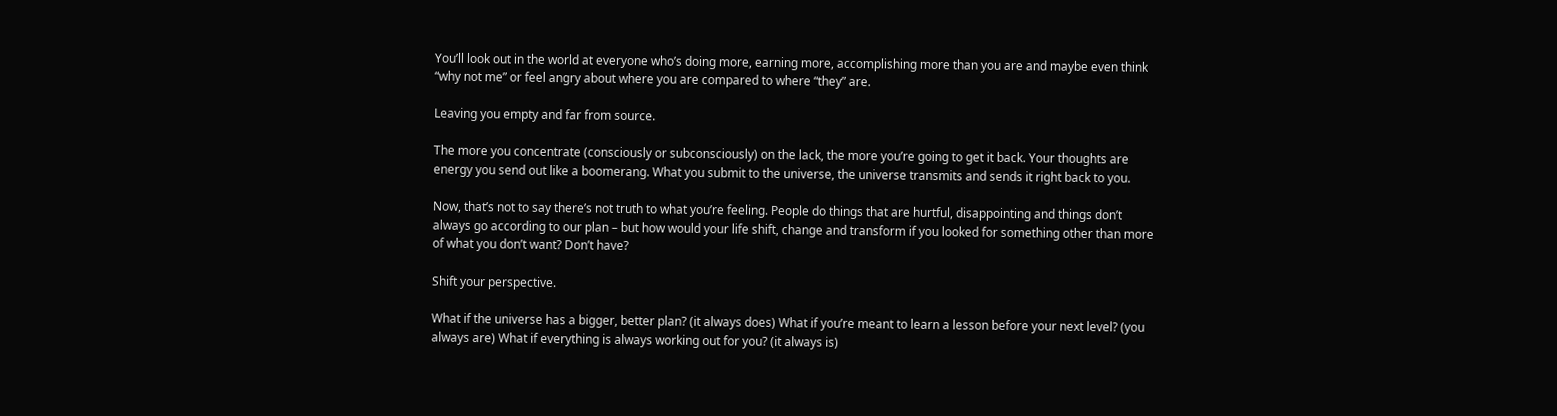You’ll look out in the world at everyone who’s doing more, earning more, accomplishing more than you are and maybe even think “why not me” or feel angry about where you are compared to where “they” are.

Leaving you empty and far from source.

The more you concentrate (consciously or subconsciously) on the lack, the more you’re going to get it back. Your thoughts are energy you send out like a boomerang. What you submit to the universe, the universe transmits and sends it right back to you.

Now, that’s not to say there’s not truth to what you’re feeling. People do things that are hurtful, disappointing and things don’t always go according to our plan – but how would your life shift, change and transform if you looked for something other than more of what you don’t want? Don’t have?

Shift your perspective.

What if the universe has a bigger, better plan? (it always does) What if you’re meant to learn a lesson before your next level? (you always are) What if everything is always working out for you? (it always is)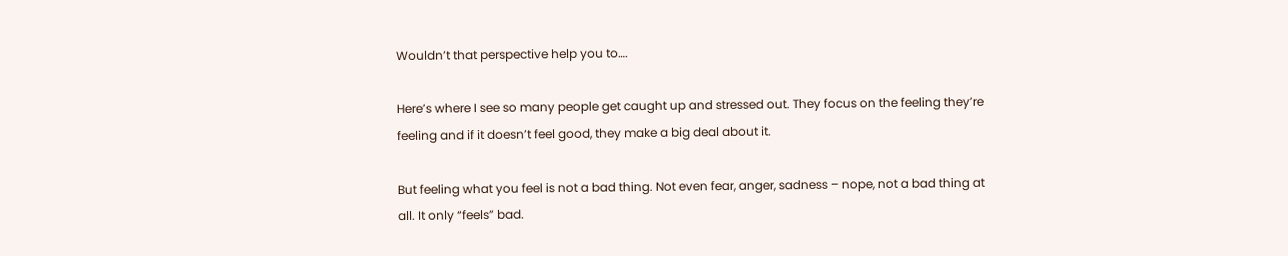Wouldn’t that perspective help you to….

Here’s where I see so many people get caught up and stressed out. They focus on the feeling they’re feeling and if it doesn’t feel good, they make a big deal about it.

But feeling what you feel is not a bad thing. Not even fear, anger, sadness – nope, not a bad thing at all. It only “feels” bad.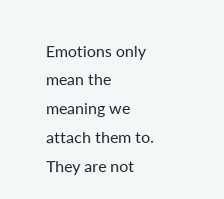Emotions only mean the meaning we attach them to. They are not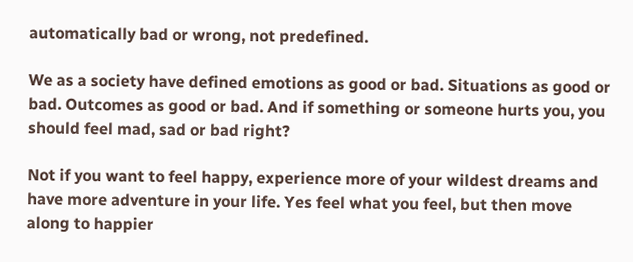automatically bad or wrong, not predefined.

We as a society have defined emotions as good or bad. Situations as good or bad. Outcomes as good or bad. And if something or someone hurts you, you should feel mad, sad or bad right?

Not if you want to feel happy, experience more of your wildest dreams and have more adventure in your life. Yes feel what you feel, but then move along to happier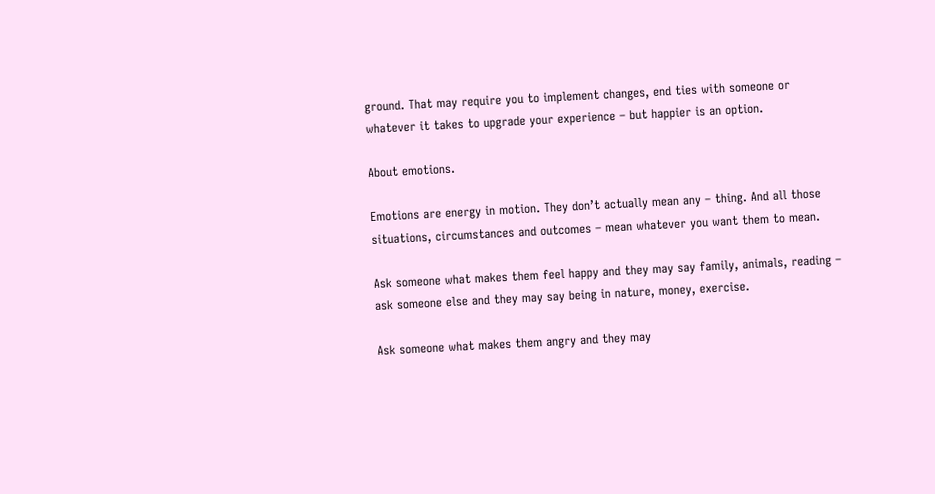ground. That may require you to implement changes, end ties with someone or whatever it takes to upgrade your experience – but happier is an option.

About emotions.

Emotions are energy in motion. They don’t actually mean any – thing. And all those situations, circumstances and outcomes – mean whatever you want them to mean.

Ask someone what makes them feel happy and they may say family, animals, reading – ask someone else and they may say being in nature, money, exercise.

Ask someone what makes them angry and they may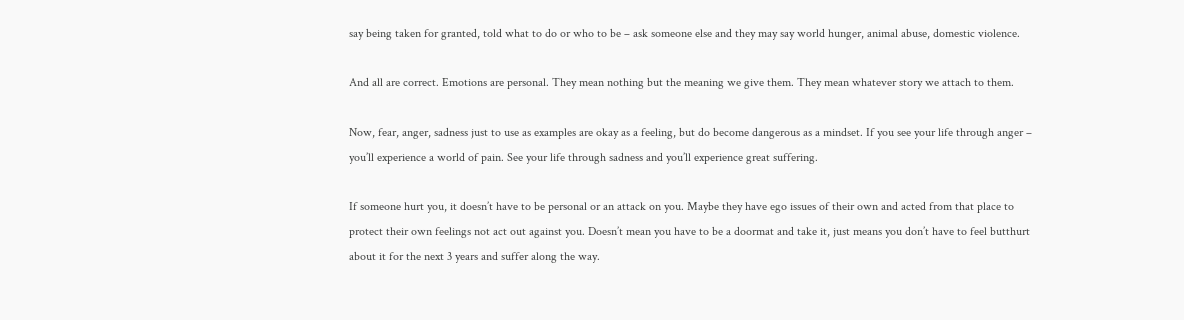say being taken for granted, told what to do or who to be – ask someone else and they may say world hunger, animal abuse, domestic violence.

And all are correct. Emotions are personal. They mean nothing but the meaning we give them. They mean whatever story we attach to them.

Now, fear, anger, sadness just to use as examples are okay as a feeling, but do become dangerous as a mindset. If you see your life through anger – you’ll experience a world of pain. See your life through sadness and you’ll experience great suffering.

If someone hurt you, it doesn’t have to be personal or an attack on you. Maybe they have ego issues of their own and acted from that place to protect their own feelings not act out against you. Doesn’t mean you have to be a doormat and take it, just means you don’t have to feel butthurt about it for the next 3 years and suffer along the way.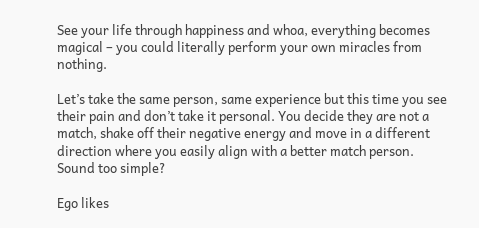See your life through happiness and whoa, everything becomes magical – you could literally perform your own miracles from nothing.

Let’s take the same person, same experience but this time you see their pain and don’t take it personal. You decide they are not a match, shake off their negative energy and move in a different direction where you easily align with a better match person. Sound too simple?

Ego likes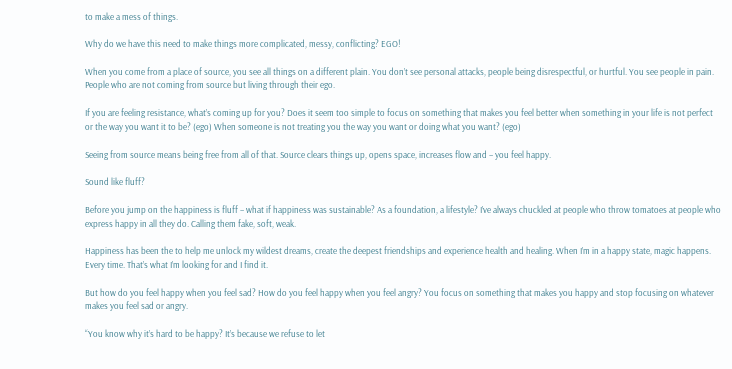to make a mess of things.

Why do we have this need to make things more complicated, messy, conflicting? EGO!

When you come from a place of source, you see all things on a different plain. You don’t see personal attacks, people being disrespectful, or hurtful. You see people in pain. People who are not coming from source but living through their ego.

If you are feeling resistance, what’s coming up for you? Does it seem too simple to focus on something that makes you feel better when something in your life is not perfect or the way you want it to be? (ego) When someone is not treating you the way you want or doing what you want? (ego)

Seeing from source means being free from all of that. Source clears things up, opens space, increases flow and – you feel happy.

Sound like fluff?

Before you jump on the happiness is fluff – what if happiness was sustainable? As a foundation, a lifestyle? I’ve always chuckled at people who throw tomatoes at people who express happy in all they do. Calling them fake, soft, weak.

Happiness has been the to help me unlock my wildest dreams, create the deepest friendships and experience health and healing. When I’m in a happy state, magic happens. Every time. That’s what I’m looking for and I find it.

But how do you feel happy when you feel sad? How do you feel happy when you feel angry? You focus on something that makes you happy and stop focusing on whatever makes you feel sad or angry.

“You know why it’s hard to be happy? It’s because we refuse to let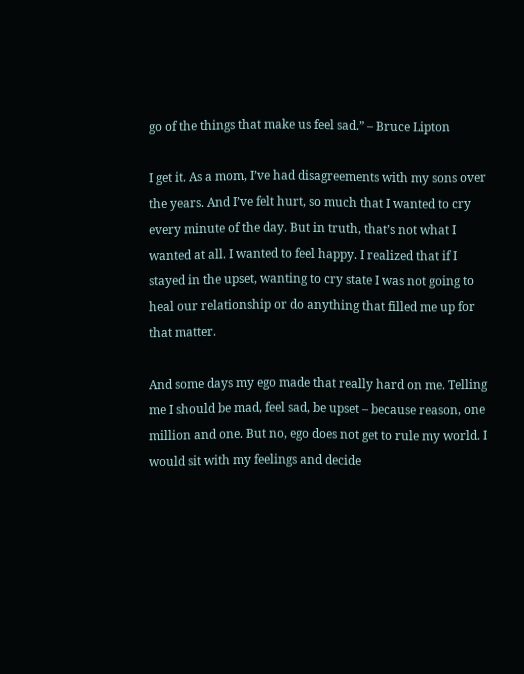go of the things that make us feel sad.” – Bruce Lipton

I get it. As a mom, I’ve had disagreements with my sons over the years. And I’ve felt hurt, so much that I wanted to cry every minute of the day. But in truth, that’s not what I wanted at all. I wanted to feel happy. I realized that if I stayed in the upset, wanting to cry state I was not going to heal our relationship or do anything that filled me up for that matter.

And some days my ego made that really hard on me. Telling me I should be mad, feel sad, be upset – because reason, one million and one. But no, ego does not get to rule my world. I would sit with my feelings and decide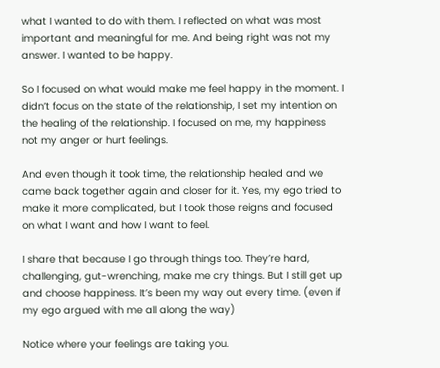what I wanted to do with them. I reflected on what was most important and meaningful for me. And being right was not my answer. I wanted to be happy.

So I focused on what would make me feel happy in the moment. I didn’t focus on the state of the relationship, I set my intention on the healing of the relationship. I focused on me, my happiness not my anger or hurt feelings.

And even though it took time, the relationship healed and we came back together again and closer for it. Yes, my ego tried to make it more complicated, but I took those reigns and focused on what I want and how I want to feel.

I share that because I go through things too. They’re hard, challenging, gut-wrenching, make me cry things. But I still get up and choose happiness. It’s been my way out every time. (even if my ego argued with me all along the way)

Notice where your feelings are taking you.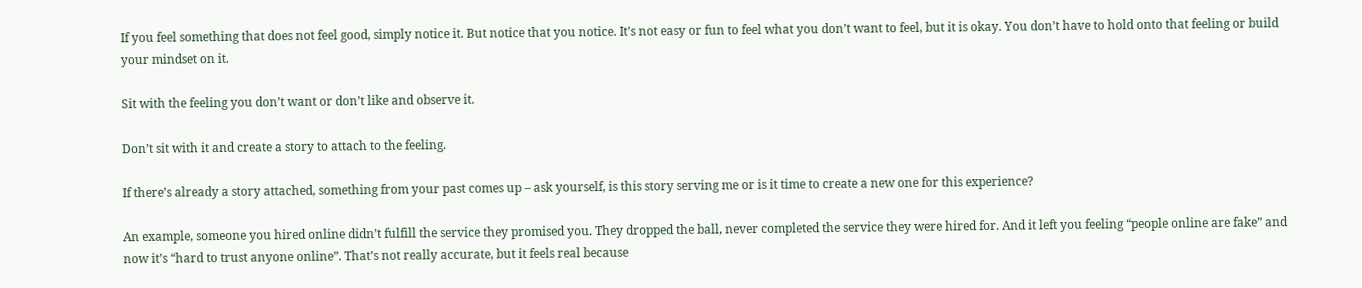If you feel something that does not feel good, simply notice it. But notice that you notice. It’s not easy or fun to feel what you don’t want to feel, but it is okay. You don’t have to hold onto that feeling or build your mindset on it.

Sit with the feeling you don’t want or don’t like and observe it.

Don’t sit with it and create a story to attach to the feeling.

If there’s already a story attached, something from your past comes up – ask yourself, is this story serving me or is it time to create a new one for this experience?

An example, someone you hired online didn’t fulfill the service they promised you. They dropped the ball, never completed the service they were hired for. And it left you feeling “people online are fake” and now it’s “hard to trust anyone online”. That’s not really accurate, but it feels real because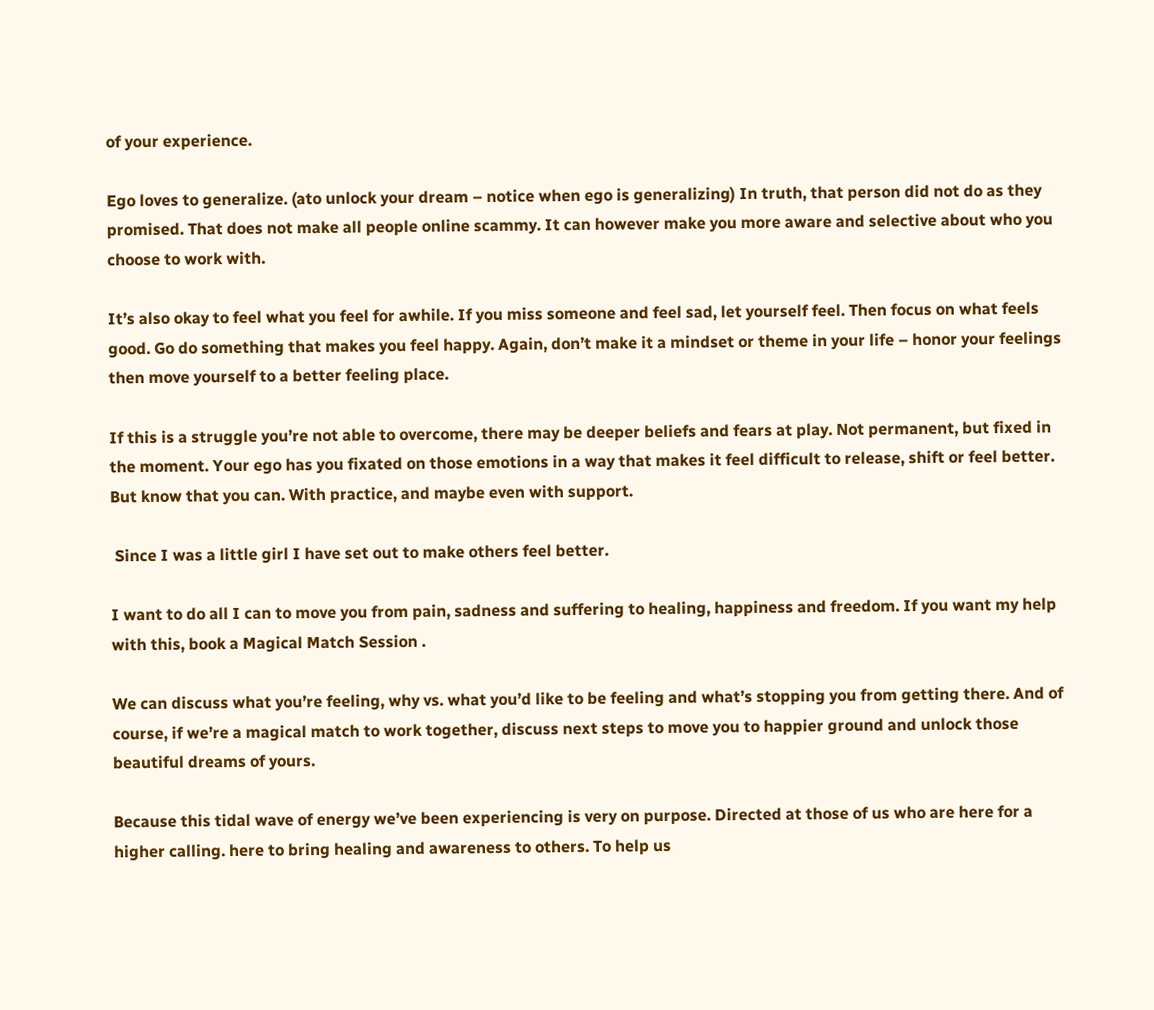of your experience.

Ego loves to generalize. (ato unlock your dream – notice when ego is generalizing) In truth, that person did not do as they promised. That does not make all people online scammy. It can however make you more aware and selective about who you choose to work with.

It’s also okay to feel what you feel for awhile. If you miss someone and feel sad, let yourself feel. Then focus on what feels good. Go do something that makes you feel happy. Again, don’t make it a mindset or theme in your life – honor your feelings then move yourself to a better feeling place.

If this is a struggle you’re not able to overcome, there may be deeper beliefs and fears at play. Not permanent, but fixed in the moment. Your ego has you fixated on those emotions in a way that makes it feel difficult to release, shift or feel better. But know that you can. With practice, and maybe even with support.

 Since I was a little girl I have set out to make others feel better.

I want to do all I can to move you from pain, sadness and suffering to healing, happiness and freedom. If you want my help with this, book a Magical Match Session .

We can discuss what you’re feeling, why vs. what you’d like to be feeling and what’s stopping you from getting there. And of course, if we’re a magical match to work together, discuss next steps to move you to happier ground and unlock those beautiful dreams of yours.

Because this tidal wave of energy we’ve been experiencing is very on purpose. Directed at those of us who are here for a higher calling. here to bring healing and awareness to others. To help us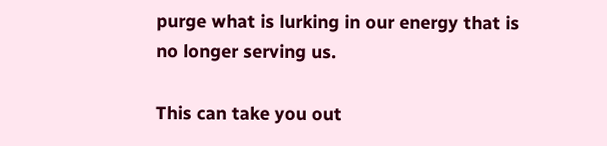purge what is lurking in our energy that is no longer serving us.

This can take you out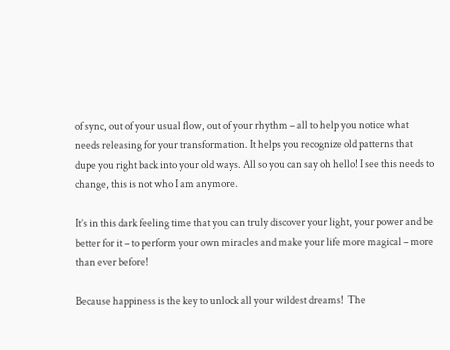of sync, out of your usual flow, out of your rhythm – all to help you notice what needs releasing for your transformation. It helps you recognize old patterns that dupe you right back into your old ways. All so you can say oh hello! I see this needs to change, this is not who I am anymore.

It’s in this dark feeling time that you can truly discover your light, your power and be better for it – to perform your own miracles and make your life more magical – more than ever before!

Because happiness is the key to unlock all your wildest dreams!  The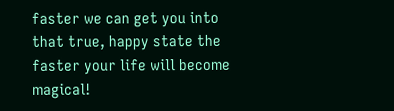faster we can get you into that true, happy state the faster your life will become magical!